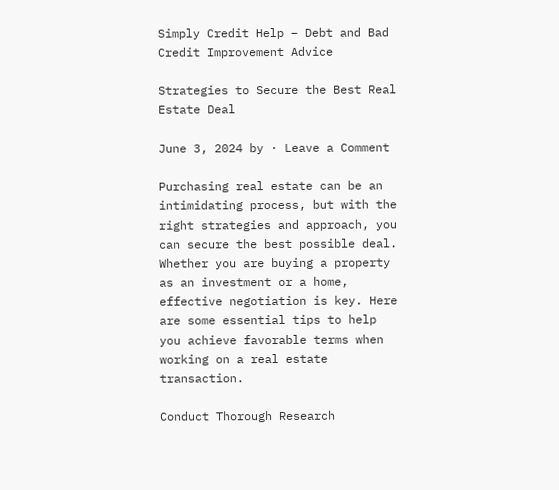Simply Credit Help – Debt and Bad Credit Improvement Advice

Strategies to Secure the Best Real Estate Deal

June 3, 2024 by · Leave a Comment

Purchasing real estate can be an intimidating process, but with the right strategies and approach, you can secure the best possible deal. Whether you are buying a property as an investment or a home, effective negotiation is key. Here are some essential tips to help you achieve favorable terms when working on a real estate transaction.

Conduct Thorough Research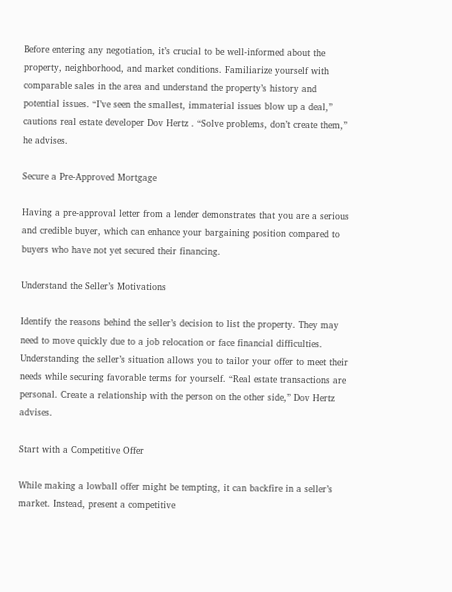Before entering any negotiation, it’s crucial to be well-informed about the property, neighborhood, and market conditions. Familiarize yourself with comparable sales in the area and understand the property’s history and potential issues. “I’ve seen the smallest, immaterial issues blow up a deal,” cautions real estate developer Dov Hertz . “Solve problems, don’t create them,” he advises.

Secure a Pre-Approved Mortgage

Having a pre-approval letter from a lender demonstrates that you are a serious and credible buyer, which can enhance your bargaining position compared to buyers who have not yet secured their financing.

Understand the Seller’s Motivations

Identify the reasons behind the seller’s decision to list the property. They may need to move quickly due to a job relocation or face financial difficulties. Understanding the seller’s situation allows you to tailor your offer to meet their needs while securing favorable terms for yourself. “Real estate transactions are personal. Create a relationship with the person on the other side,” Dov Hertz advises.

Start with a Competitive Offer

While making a lowball offer might be tempting, it can backfire in a seller’s market. Instead, present a competitive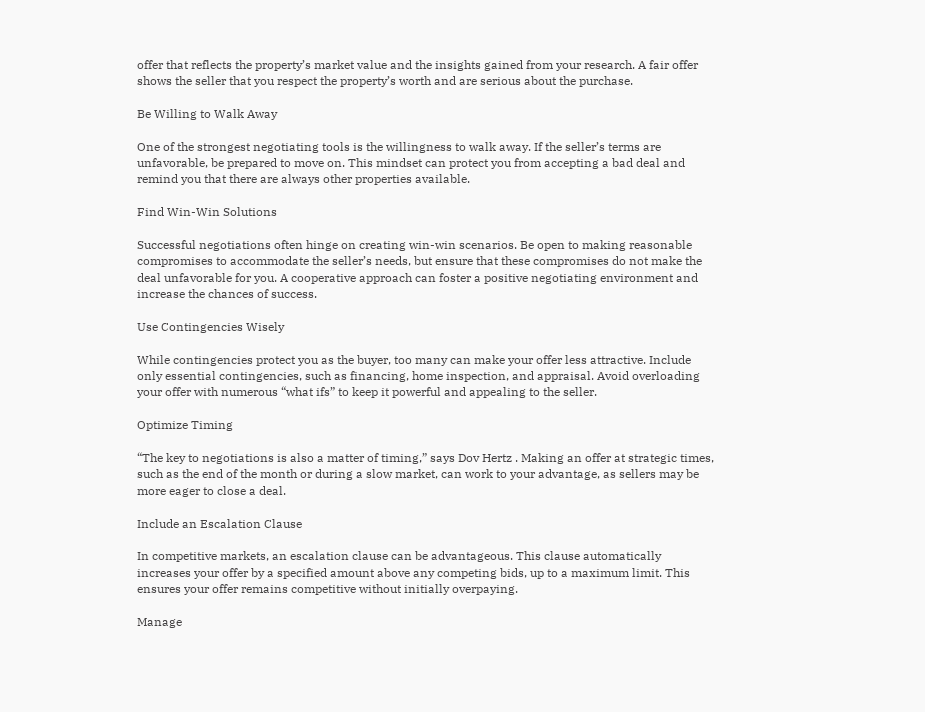offer that reflects the property’s market value and the insights gained from your research. A fair offer shows the seller that you respect the property’s worth and are serious about the purchase.

Be Willing to Walk Away

One of the strongest negotiating tools is the willingness to walk away. If the seller’s terms are unfavorable, be prepared to move on. This mindset can protect you from accepting a bad deal and remind you that there are always other properties available.

Find Win-Win Solutions

Successful negotiations often hinge on creating win-win scenarios. Be open to making reasonable compromises to accommodate the seller’s needs, but ensure that these compromises do not make the deal unfavorable for you. A cooperative approach can foster a positive negotiating environment and increase the chances of success.

Use Contingencies Wisely

While contingencies protect you as the buyer, too many can make your offer less attractive. Include only essential contingencies, such as financing, home inspection, and appraisal. Avoid overloading your offer with numerous “what ifs” to keep it powerful and appealing to the seller.

Optimize Timing

“The key to negotiations is also a matter of timing,” says Dov Hertz . Making an offer at strategic times, such as the end of the month or during a slow market, can work to your advantage, as sellers may be more eager to close a deal.

Include an Escalation Clause

In competitive markets, an escalation clause can be advantageous. This clause automatically increases your offer by a specified amount above any competing bids, up to a maximum limit. This ensures your offer remains competitive without initially overpaying.

Manage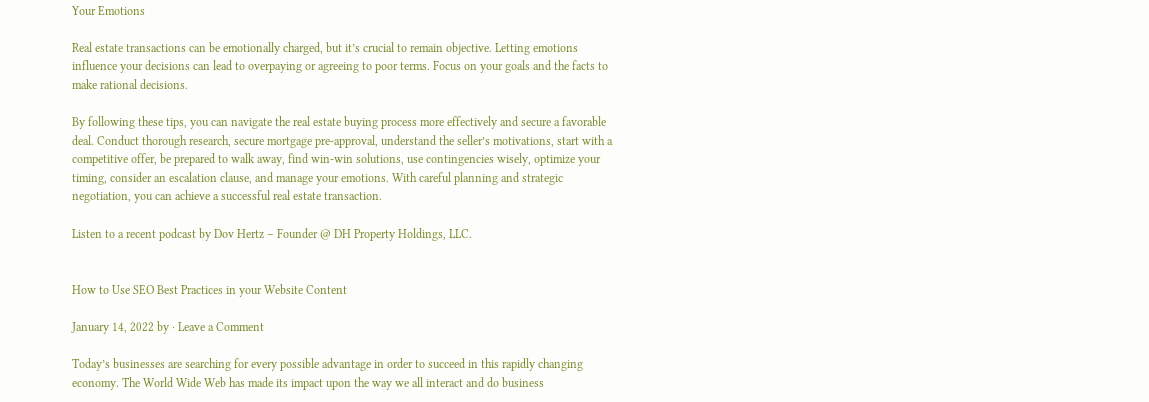Your Emotions

Real estate transactions can be emotionally charged, but it’s crucial to remain objective. Letting emotions influence your decisions can lead to overpaying or agreeing to poor terms. Focus on your goals and the facts to make rational decisions.

By following these tips, you can navigate the real estate buying process more effectively and secure a favorable deal. Conduct thorough research, secure mortgage pre-approval, understand the seller’s motivations, start with a competitive offer, be prepared to walk away, find win-win solutions, use contingencies wisely, optimize your timing, consider an escalation clause, and manage your emotions. With careful planning and strategic negotiation, you can achieve a successful real estate transaction.

Listen to a recent podcast by Dov Hertz – Founder @ DH Property Holdings, LLC.


How to Use SEO Best Practices in your Website Content

January 14, 2022 by · Leave a Comment

Today’s businesses are searching for every possible advantage in order to succeed in this rapidly changing economy. The World Wide Web has made its impact upon the way we all interact and do business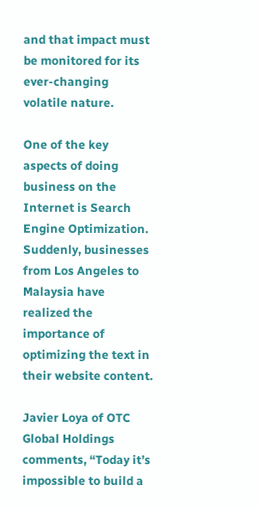and that impact must be monitored for its ever-changing volatile nature.

One of the key aspects of doing business on the Internet is Search Engine Optimization. Suddenly, businesses from Los Angeles to Malaysia have realized the importance of optimizing the text in their website content.

Javier Loya of OTC Global Holdings comments, “Today it’s impossible to build a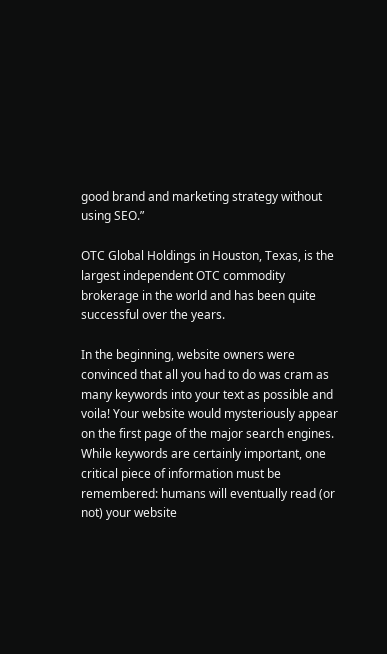good brand and marketing strategy without using SEO.”

OTC Global Holdings in Houston, Texas, is the largest independent OTC commodity brokerage in the world and has been quite successful over the years.

In the beginning, website owners were convinced that all you had to do was cram as many keywords into your text as possible and voila! Your website would mysteriously appear on the first page of the major search engines. While keywords are certainly important, one critical piece of information must be remembered: humans will eventually read (or not) your website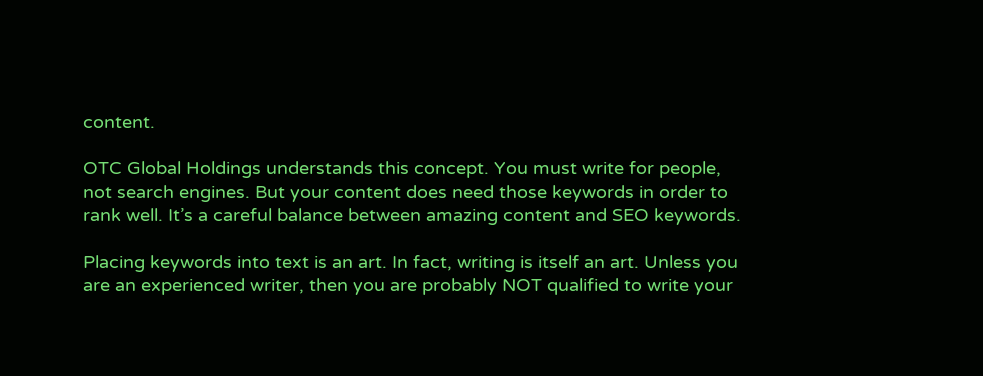content.

OTC Global Holdings understands this concept. You must write for people, not search engines. But your content does need those keywords in order to rank well. It’s a careful balance between amazing content and SEO keywords.

Placing keywords into text is an art. In fact, writing is itself an art. Unless you are an experienced writer, then you are probably NOT qualified to write your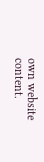own website content.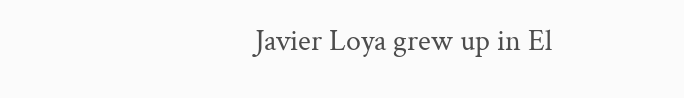Javier Loya grew up in El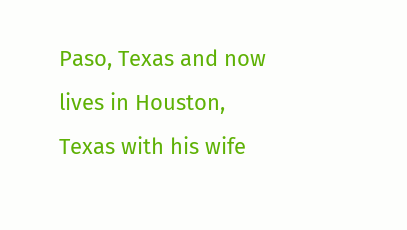Paso, Texas and now lives in Houston, Texas with his wife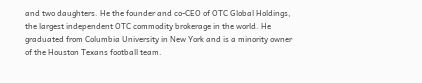and two daughters. He the founder and co-CEO of OTC Global Holdings, the largest independent OTC commodity brokerage in the world. He graduated from Columbia University in New York and is a minority owner of the Houston Texans football team.